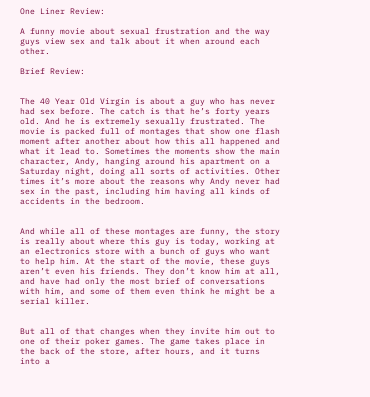One Liner Review:

A funny movie about sexual frustration and the way guys view sex and talk about it when around each other.

Brief Review:


The 40 Year Old Virgin is about a guy who has never had sex before. The catch is that he’s forty years old. And he is extremely sexually frustrated. The movie is packed full of montages that show one flash moment after another about how this all happened and what it lead to. Sometimes the moments show the main character, Andy, hanging around his apartment on a Saturday night, doing all sorts of activities. Other times it’s more about the reasons why Andy never had sex in the past, including him having all kinds of accidents in the bedroom.


And while all of these montages are funny, the story is really about where this guy is today, working at an electronics store with a bunch of guys who want to help him. At the start of the movie, these guys aren’t even his friends. They don’t know him at all, and have had only the most brief of conversations with him, and some of them even think he might be a serial killer.


But all of that changes when they invite him out to one of their poker games. The game takes place in the back of the store, after hours, and it turns into a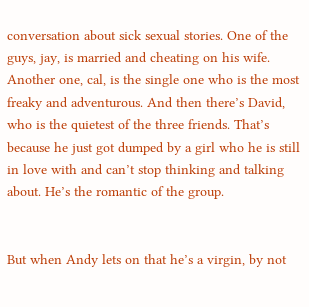conversation about sick sexual stories. One of the guys, jay, is married and cheating on his wife. Another one, cal, is the single one who is the most freaky and adventurous. And then there’s David, who is the quietest of the three friends. That’s because he just got dumped by a girl who he is still in love with and can’t stop thinking and talking about. He’s the romantic of the group.


But when Andy lets on that he’s a virgin, by not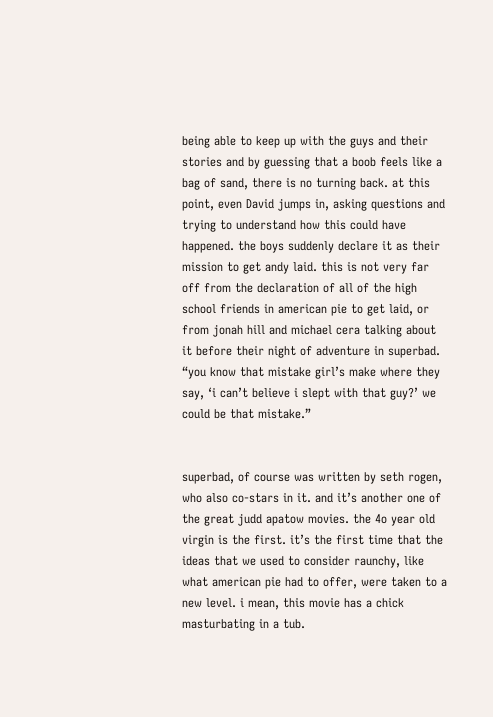being able to keep up with the guys and their stories and by guessing that a boob feels like a bag of sand, there is no turning back. at this point, even David jumps in, asking questions and trying to understand how this could have happened. the boys suddenly declare it as their mission to get andy laid. this is not very far off from the declaration of all of the high school friends in american pie to get laid, or from jonah hill and michael cera talking about it before their night of adventure in superbad. “you know that mistake girl’s make where they say, ‘i can’t believe i slept with that guy?’ we could be that mistake.”


superbad, of course was written by seth rogen, who also co-stars in it. and it’s another one of the great judd apatow movies. the 4o year old virgin is the first. it’s the first time that the ideas that we used to consider raunchy, like what american pie had to offer, were taken to a new level. i mean, this movie has a chick masturbating in a tub.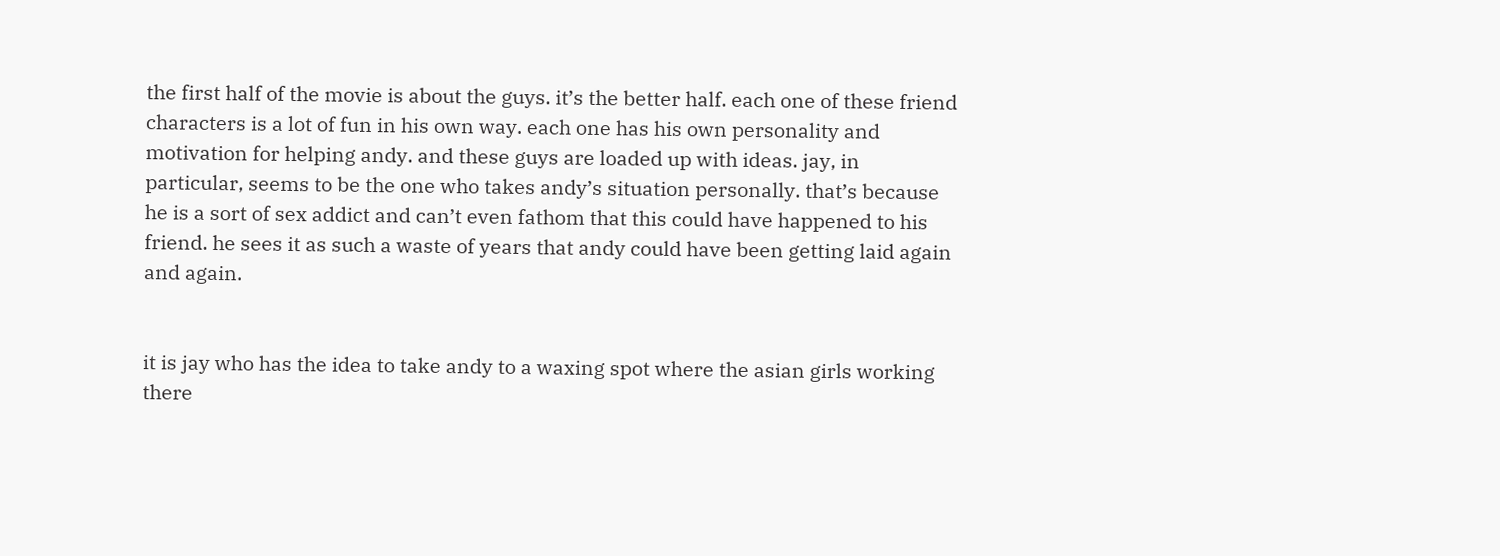the first half of the movie is about the guys. it’s the better half. each one of these friend characters is a lot of fun in his own way. each one has his own personality and motivation for helping andy. and these guys are loaded up with ideas. jay, in particular, seems to be the one who takes andy’s situation personally. that’s because he is a sort of sex addict and can’t even fathom that this could have happened to his friend. he sees it as such a waste of years that andy could have been getting laid again and again.


it is jay who has the idea to take andy to a waxing spot where the asian girls working there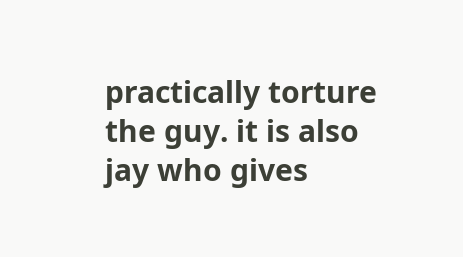practically torture the guy. it is also jay who gives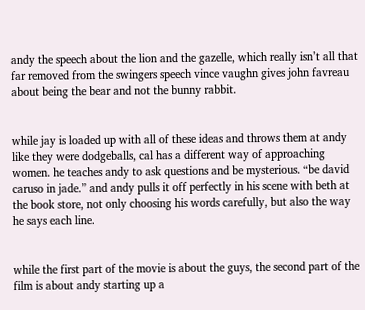andy the speech about the lion and the gazelle, which really isn’t all that far removed from the swingers speech vince vaughn gives john favreau about being the bear and not the bunny rabbit.


while jay is loaded up with all of these ideas and throws them at andy like they were dodgeballs, cal has a different way of approaching women. he teaches andy to ask questions and be mysterious. “be david caruso in jade.” and andy pulls it off perfectly in his scene with beth at the book store, not only choosing his words carefully, but also the way he says each line.


while the first part of the movie is about the guys, the second part of the film is about andy starting up a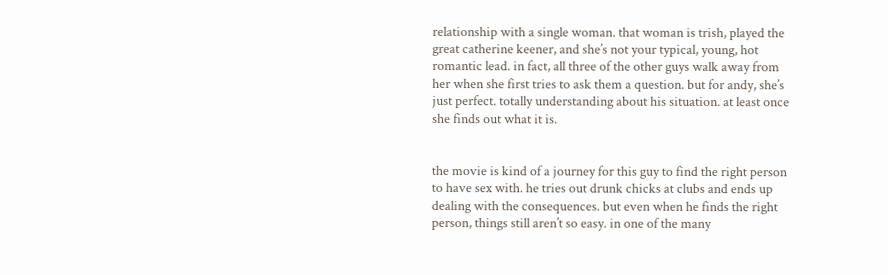relationship with a single woman. that woman is trish, played the great catherine keener, and she’s not your typical, young, hot romantic lead. in fact, all three of the other guys walk away from her when she first tries to ask them a question. but for andy, she’s just perfect. totally understanding about his situation. at least once she finds out what it is.


the movie is kind of a journey for this guy to find the right person to have sex with. he tries out drunk chicks at clubs and ends up dealing with the consequences. but even when he finds the right person, things still aren’t so easy. in one of the many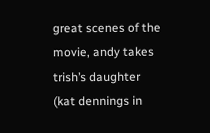great scenes of the movie, andy takes trish’s daughter (kat dennings in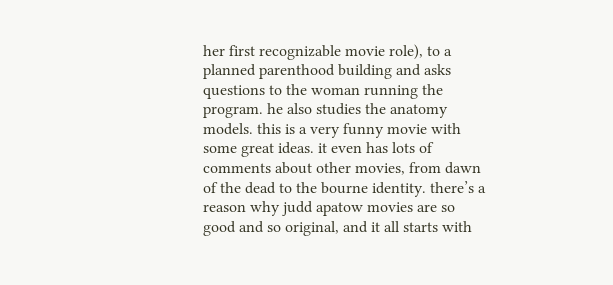her first recognizable movie role), to a planned parenthood building and asks questions to the woman running the program. he also studies the anatomy models. this is a very funny movie with some great ideas. it even has lots of comments about other movies, from dawn of the dead to the bourne identity. there’s a reason why judd apatow movies are so good and so original, and it all starts with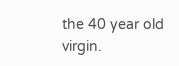the 40 year old virgin.